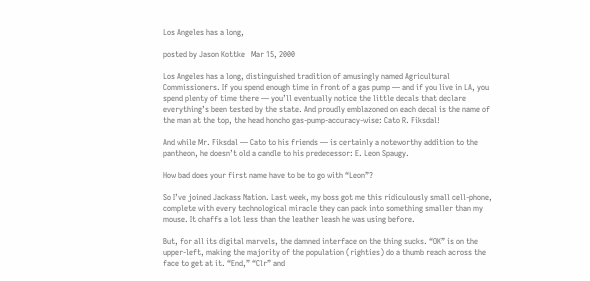Los Angeles has a long,

posted by Jason Kottke   Mar 15, 2000

Los Angeles has a long, distinguished tradition of amusingly named Agricultural Commissioners. If you spend enough time in front of a gas pump — and if you live in LA, you spend plenty of time there — you’ll eventually notice the little decals that declare everything’s been tested by the state. And proudly emblazoned on each decal is the name of the man at the top, the head honcho gas-pump-accuracy-wise: Cato R. Fiksdal!

And while Mr. Fiksdal — Cato to his friends — is certainly a noteworthy addition to the pantheon, he doesn’t old a candle to his predecessor: E. Leon Spaugy.

How bad does your first name have to be to go with “Leon”?

So I’ve joined Jackass Nation. Last week, my boss got me this ridiculously small cell-phone, complete with every technological miracle they can pack into something smaller than my mouse. It chaffs a lot less than the leather leash he was using before.

But, for all its digital marvels, the damned interface on the thing sucks. “OK” is on the upper-left, making the majority of the population (righties) do a thumb reach across the face to get at it. “End,” “Clr” and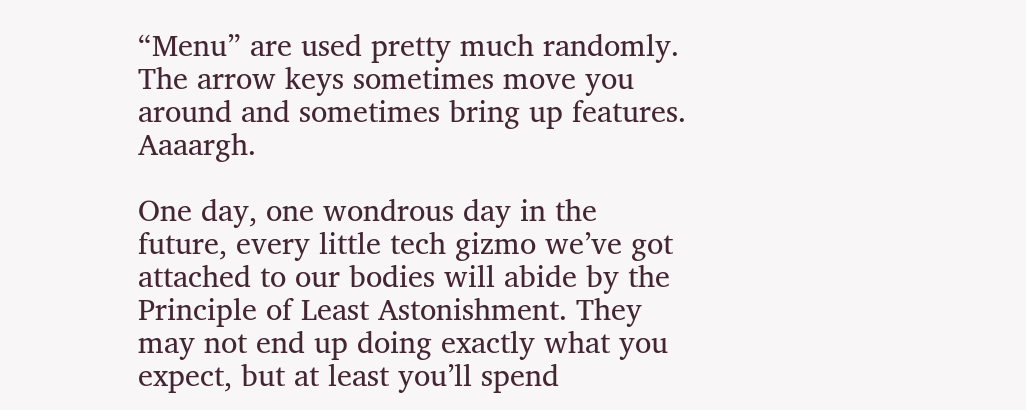“Menu” are used pretty much randomly. The arrow keys sometimes move you around and sometimes bring up features. Aaaargh.

One day, one wondrous day in the future, every little tech gizmo we’ve got attached to our bodies will abide by the Principle of Least Astonishment. They may not end up doing exactly what you expect, but at least you’ll spend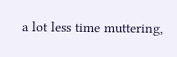a lot less time muttering,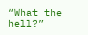“What the hell?”